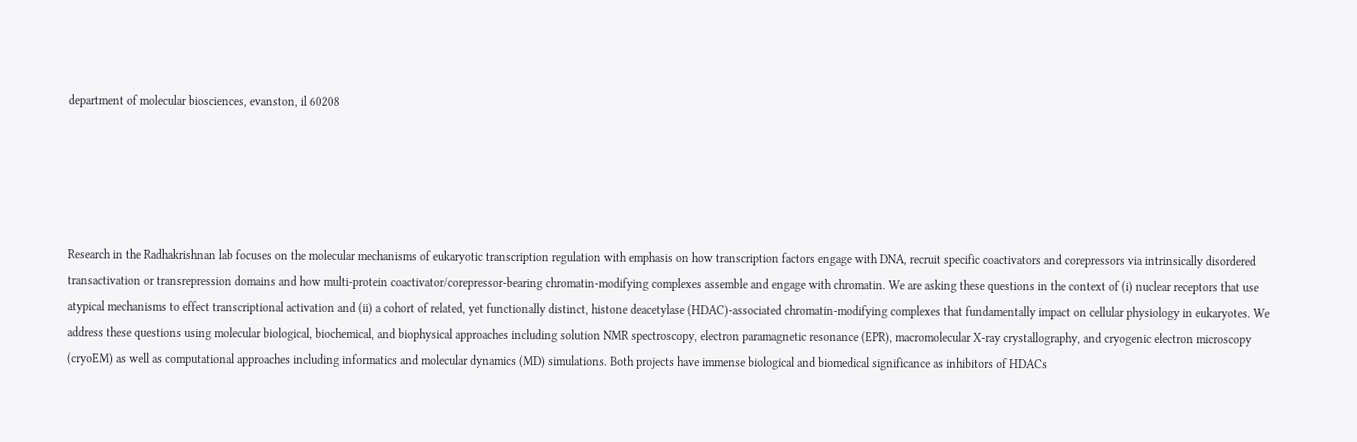department of molecular biosciences, evanston, il 60208





Research in the Radhakrishnan lab focuses on the molecular mechanisms of eukaryotic transcription regulation with emphasis on how transcription factors engage with DNA, recruit specific coactivators and corepressors via intrinsically disordered transactivation or transrepression domains and how multi-protein coactivator/corepressor-bearing chromatin-modifying complexes assemble and engage with chromatin. We are asking these questions in the context of (i) nuclear receptors that use atypical mechanisms to effect transcriptional activation and (ii) a cohort of related, yet functionally distinct, histone deacetylase (HDAC)-associated chromatin-modifying complexes that fundamentally impact on cellular physiology in eukaryotes. We address these questions using molecular biological, biochemical, and biophysical approaches including solution NMR spectroscopy, electron paramagnetic resonance (EPR), macromolecular X-ray crystallography, and cryogenic electron microscopy (cryoEM) as well as computational approaches including informatics and molecular dynamics (MD) simulations. Both projects have immense biological and biomedical significance as inhibitors of HDACs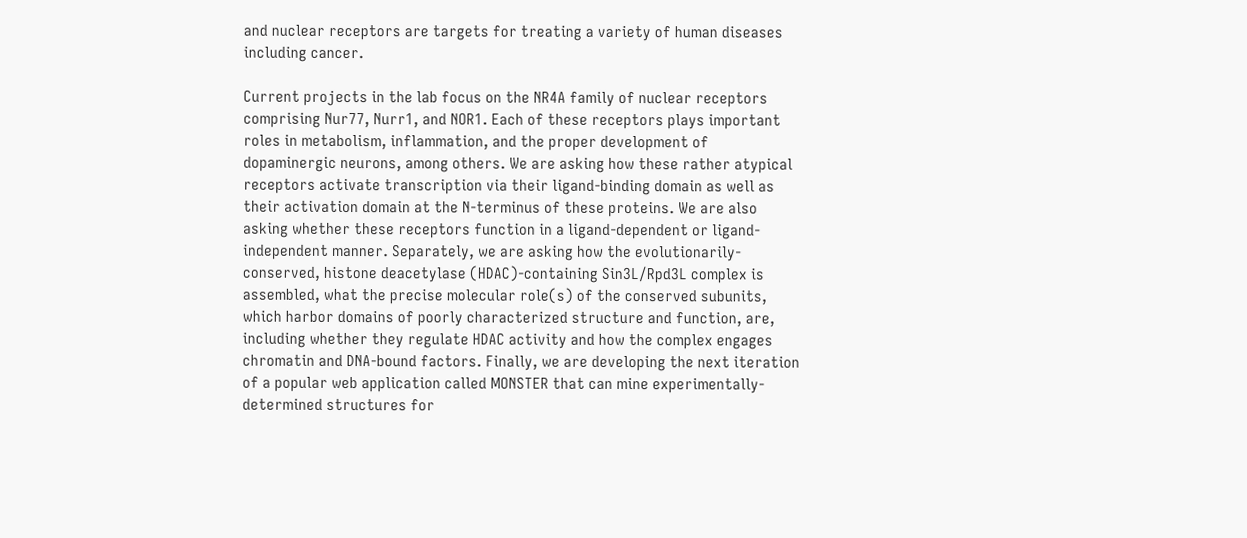and nuclear receptors are targets for treating a variety of human diseases including cancer.

Current projects in the lab focus on the NR4A family of nuclear receptors comprising Nur77, Nurr1, and NOR1. Each of these receptors plays important roles in metabolism, inflammation, and the proper development of dopaminergic neurons, among others. We are asking how these rather atypical receptors activate transcription via their ligand-binding domain as well as their activation domain at the N-terminus of these proteins. We are also asking whether these receptors function in a ligand-dependent or ligand-independent manner. Separately, we are asking how the evolutionarily-conserved, histone deacetylase (HDAC)-containing Sin3L/Rpd3L complex is assembled, what the precise molecular role(s) of the conserved subunits, which harbor domains of poorly characterized structure and function, are, including whether they regulate HDAC activity and how the complex engages chromatin and DNA-bound factors. Finally, we are developing the next iteration of a popular web application called MONSTER that can mine experimentally-determined structures for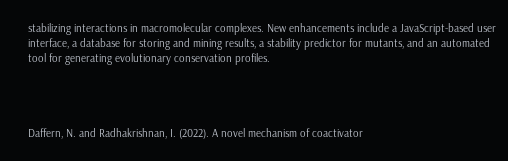stabilizing interactions in macromolecular complexes. New enhancements include a JavaScript-based user interface, a database for storing and mining results, a stability predictor for mutants, and an automated tool for generating evolutionary conservation profiles.




Daffern, N. and Radhakrishnan, I. (2022). A novel mechanism of coactivator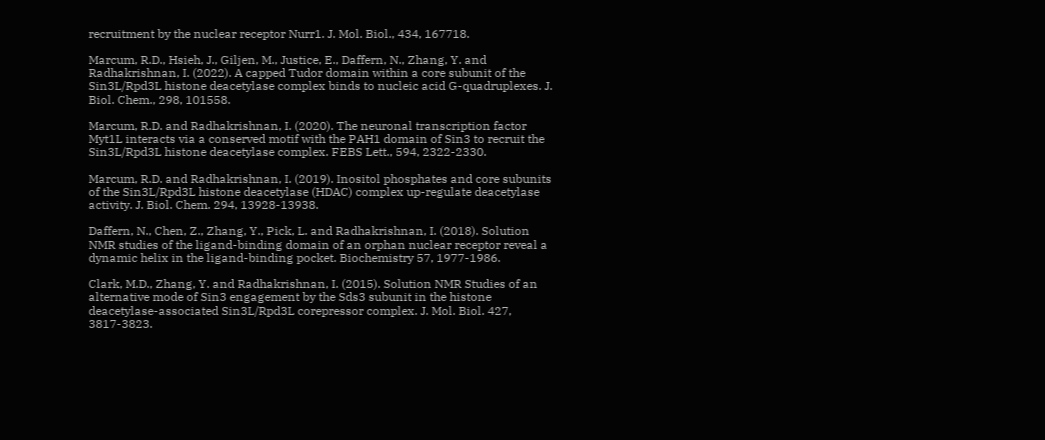recruitment by the nuclear receptor Nurr1. J. Mol. Biol., 434, 167718.

Marcum, R.D., Hsieh, J., Giljen, M., Justice, E., Daffern, N., Zhang, Y. and Radhakrishnan, I. (2022). A capped Tudor domain within a core subunit of the Sin3L/Rpd3L histone deacetylase complex binds to nucleic acid G-quadruplexes. J. Biol. Chem., 298, 101558.

Marcum, R.D. and Radhakrishnan, I. (2020). The neuronal transcription factor Myt1L interacts via a conserved motif with the PAH1 domain of Sin3 to recruit the Sin3L/Rpd3L histone deacetylase complex. FEBS Lett., 594, 2322-2330.

Marcum, R.D. and Radhakrishnan, I. (2019). Inositol phosphates and core subunits of the Sin3L/Rpd3L histone deacetylase (HDAC) complex up-regulate deacetylase activity. J. Biol. Chem. 294, 13928-13938.

Daffern, N., Chen, Z., Zhang, Y., Pick, L. and Radhakrishnan, I. (2018). Solution NMR studies of the ligand-binding domain of an orphan nuclear receptor reveal a dynamic helix in the ligand-binding pocket. Biochemistry 57, 1977-1986.

Clark, M.D., Zhang, Y. and Radhakrishnan, I. (2015). Solution NMR Studies of an alternative mode of Sin3 engagement by the Sds3 subunit in the histone deacetylase-associated Sin3L/Rpd3L corepressor complex. J. Mol. Biol. 427, 3817-3823.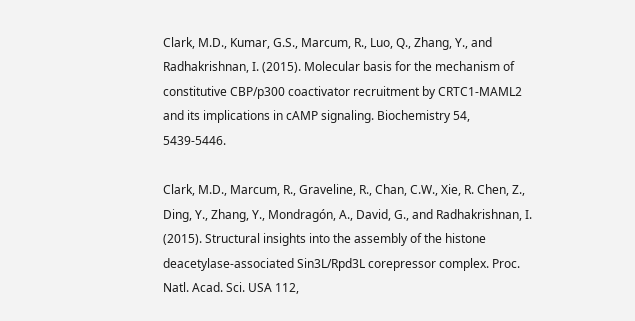Clark, M.D., Kumar, G.S., Marcum, R., Luo, Q., Zhang, Y., and Radhakrishnan, I. (2015). Molecular basis for the mechanism of constitutive CBP/p300 coactivator recruitment by CRTC1-MAML2 and its implications in cAMP signaling. Biochemistry 54, 5439-5446.

Clark, M.D., Marcum, R., Graveline, R., Chan, C.W., Xie, R. Chen, Z., Ding, Y., Zhang, Y., Mondragón, A., David, G., and Radhakrishnan, I. (2015). Structural insights into the assembly of the histone deacetylase-associated Sin3L/Rpd3L corepressor complex. Proc. Natl. Acad. Sci. USA 112,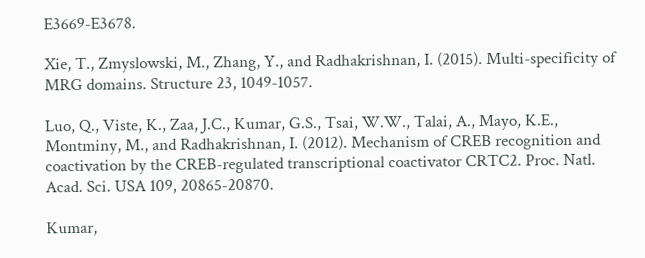E3669-E3678.

Xie, T., Zmyslowski, M., Zhang, Y., and Radhakrishnan, I. (2015). Multi-specificity of MRG domains. Structure 23, 1049-1057.

Luo, Q., Viste, K., Zaa, J.C., Kumar, G.S., Tsai, W.W., Talai, A., Mayo, K.E., Montminy, M., and Radhakrishnan, I. (2012). Mechanism of CREB recognition and coactivation by the CREB-regulated transcriptional coactivator CRTC2. Proc. Natl. Acad. Sci. USA 109, 20865-20870.

Kumar,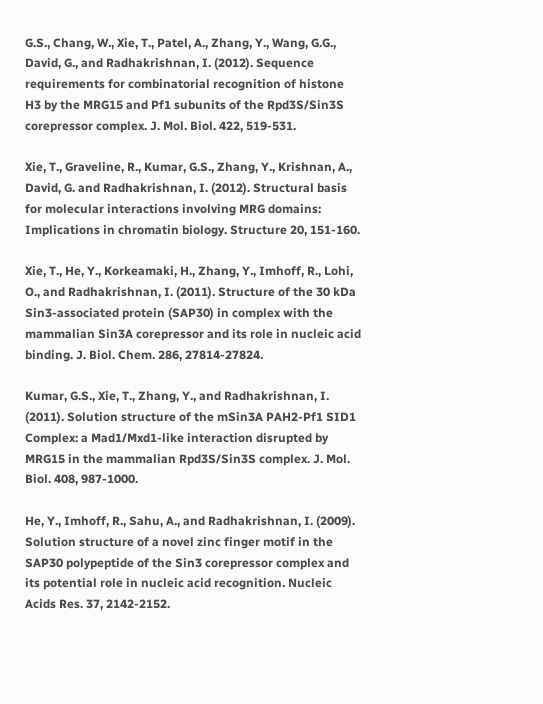G.S., Chang, W., Xie, T., Patel, A., Zhang, Y., Wang, G.G., David, G., and Radhakrishnan, I. (2012). Sequence requirements for combinatorial recognition of histone H3 by the MRG15 and Pf1 subunits of the Rpd3S/Sin3S corepressor complex. J. Mol. Biol. 422, 519-531.

Xie, T., Graveline, R., Kumar, G.S., Zhang, Y., Krishnan, A., David, G. and Radhakrishnan, I. (2012). Structural basis for molecular interactions involving MRG domains: Implications in chromatin biology. Structure 20, 151-160.

Xie, T., He, Y., Korkeamaki, H., Zhang, Y., Imhoff, R., Lohi, O., and Radhakrishnan, I. (2011). Structure of the 30 kDa Sin3-associated protein (SAP30) in complex with the mammalian Sin3A corepressor and its role in nucleic acid binding. J. Biol. Chem. 286, 27814-27824.

Kumar, G.S., Xie, T., Zhang, Y., and Radhakrishnan, I. (2011). Solution structure of the mSin3A PAH2-Pf1 SID1 Complex: a Mad1/Mxd1-like interaction disrupted by MRG15 in the mammalian Rpd3S/Sin3S complex. J. Mol. Biol. 408, 987-1000.

He, Y., Imhoff, R., Sahu, A., and Radhakrishnan, I. (2009). Solution structure of a novel zinc finger motif in the SAP30 polypeptide of the Sin3 corepressor complex and its potential role in nucleic acid recognition. Nucleic Acids Res. 37, 2142-2152.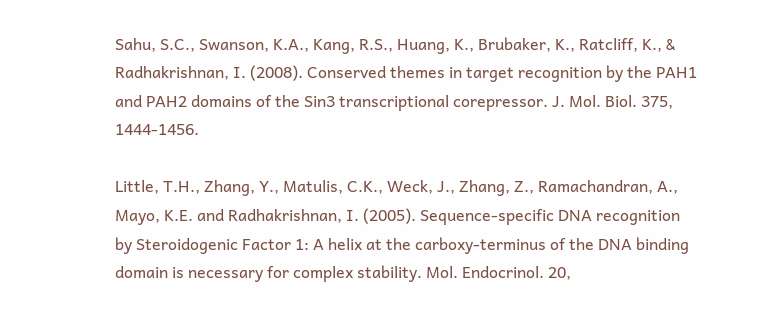Sahu, S.C., Swanson, K.A., Kang, R.S., Huang, K., Brubaker, K., Ratcliff, K., & Radhakrishnan, I. (2008). Conserved themes in target recognition by the PAH1 and PAH2 domains of the Sin3 transcriptional corepressor. J. Mol. Biol. 375, 1444-1456.

Little, T.H., Zhang, Y., Matulis, C.K., Weck, J., Zhang, Z., Ramachandran, A., Mayo, K.E. and Radhakrishnan, I. (2005). Sequence-specific DNA recognition by Steroidogenic Factor 1: A helix at the carboxy-terminus of the DNA binding domain is necessary for complex stability. Mol. Endocrinol. 20,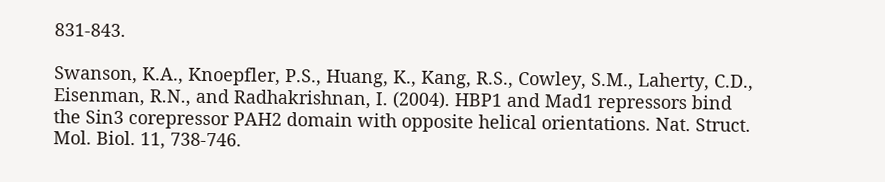831-843.

Swanson, K.A., Knoepfler, P.S., Huang, K., Kang, R.S., Cowley, S.M., Laherty, C.D., Eisenman, R.N., and Radhakrishnan, I. (2004). HBP1 and Mad1 repressors bind the Sin3 corepressor PAH2 domain with opposite helical orientations. Nat. Struct. Mol. Biol. 11, 738-746.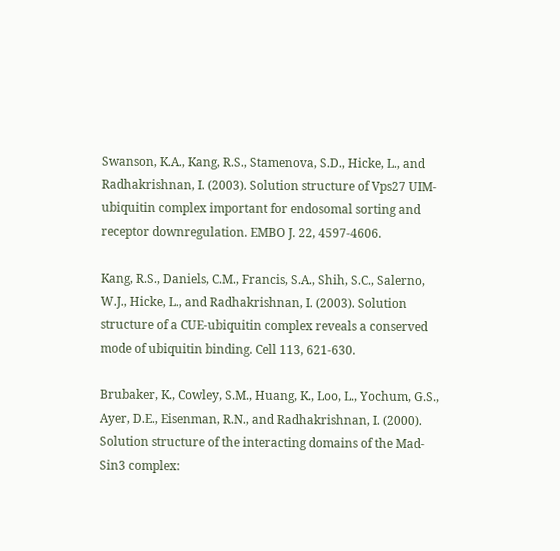Swanson, K.A., Kang, R.S., Stamenova, S.D., Hicke, L., and Radhakrishnan, I. (2003). Solution structure of Vps27 UIM-ubiquitin complex important for endosomal sorting and receptor downregulation. EMBO J. 22, 4597-4606.

Kang, R.S., Daniels, C.M., Francis, S.A., Shih, S.C., Salerno, W.J., Hicke, L., and Radhakrishnan, I. (2003). Solution structure of a CUE-ubiquitin complex reveals a conserved mode of ubiquitin binding. Cell 113, 621-630.

Brubaker, K., Cowley, S.M., Huang, K., Loo, L., Yochum, G.S., Ayer, D.E., Eisenman, R.N., and Radhakrishnan, I. (2000). Solution structure of the interacting domains of the Mad-Sin3 complex: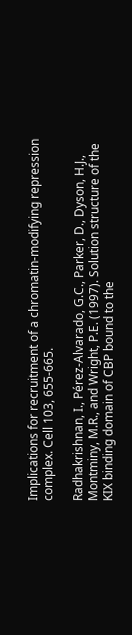Implications for recruitment of a chromatin-modifying repression complex. Cell 103, 655-665.

Radhakrishnan, I., Pérez-Alvarado, G.C., Parker, D., Dyson, H.J., Montminy, M.R., and Wright, P.E. (1997). Solution structure of the KIX binding domain of CBP bound to the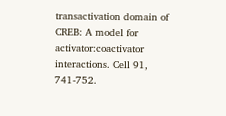transactivation domain of CREB: A model for activator:coactivator interactions. Cell 91, 741-752.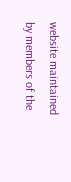website maintained by members of the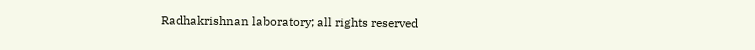Radhakrishnan laboratory; all rights reserved